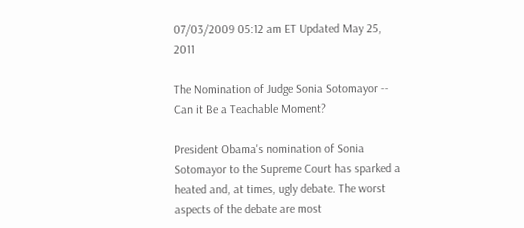07/03/2009 05:12 am ET Updated May 25, 2011

The Nomination of Judge Sonia Sotomayor -- Can it Be a Teachable Moment?

President Obama's nomination of Sonia Sotomayor to the Supreme Court has sparked a heated and, at times, ugly debate. The worst aspects of the debate are most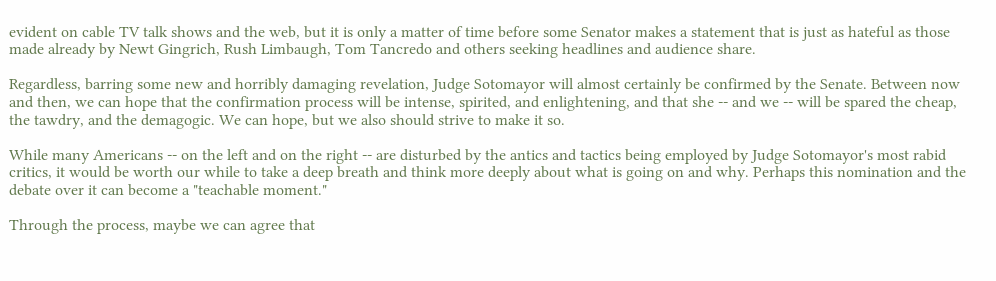evident on cable TV talk shows and the web, but it is only a matter of time before some Senator makes a statement that is just as hateful as those made already by Newt Gingrich, Rush Limbaugh, Tom Tancredo and others seeking headlines and audience share.

Regardless, barring some new and horribly damaging revelation, Judge Sotomayor will almost certainly be confirmed by the Senate. Between now and then, we can hope that the confirmation process will be intense, spirited, and enlightening, and that she -- and we -- will be spared the cheap, the tawdry, and the demagogic. We can hope, but we also should strive to make it so.

While many Americans -- on the left and on the right -- are disturbed by the antics and tactics being employed by Judge Sotomayor's most rabid critics, it would be worth our while to take a deep breath and think more deeply about what is going on and why. Perhaps this nomination and the debate over it can become a "teachable moment."

Through the process, maybe we can agree that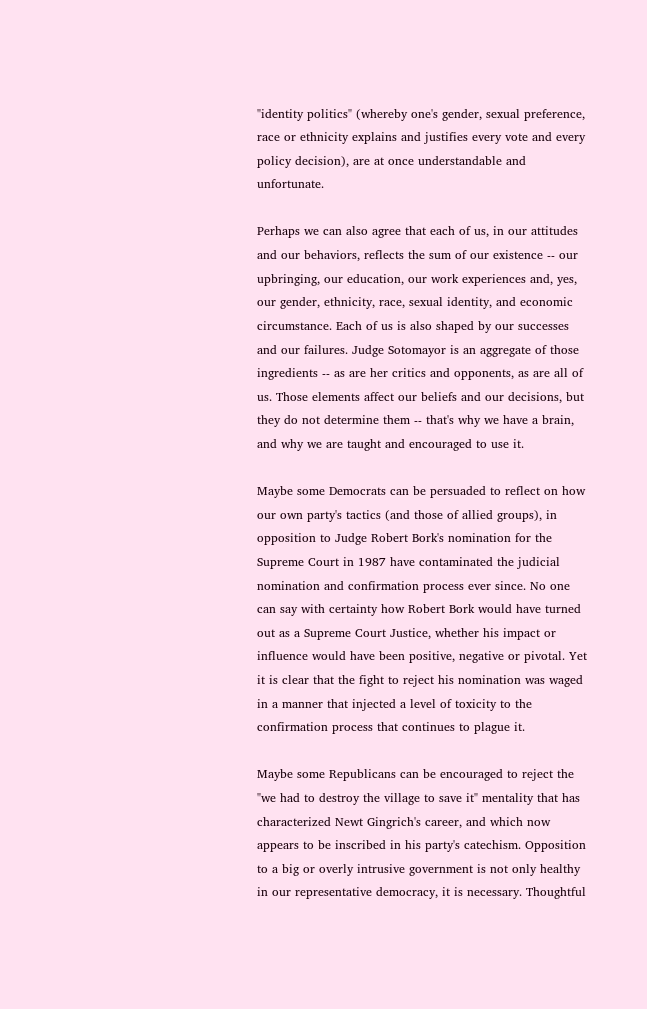"identity politics" (whereby one's gender, sexual preference, race or ethnicity explains and justifies every vote and every policy decision), are at once understandable and unfortunate.

Perhaps we can also agree that each of us, in our attitudes and our behaviors, reflects the sum of our existence -- our upbringing, our education, our work experiences and, yes, our gender, ethnicity, race, sexual identity, and economic circumstance. Each of us is also shaped by our successes and our failures. Judge Sotomayor is an aggregate of those ingredients -- as are her critics and opponents, as are all of us. Those elements affect our beliefs and our decisions, but they do not determine them -- that's why we have a brain, and why we are taught and encouraged to use it.

Maybe some Democrats can be persuaded to reflect on how our own party's tactics (and those of allied groups), in opposition to Judge Robert Bork's nomination for the Supreme Court in 1987 have contaminated the judicial nomination and confirmation process ever since. No one can say with certainty how Robert Bork would have turned out as a Supreme Court Justice, whether his impact or influence would have been positive, negative or pivotal. Yet it is clear that the fight to reject his nomination was waged in a manner that injected a level of toxicity to the confirmation process that continues to plague it.

Maybe some Republicans can be encouraged to reject the "we had to destroy the village to save it" mentality that has characterized Newt Gingrich's career, and which now appears to be inscribed in his party's catechism. Opposition to a big or overly intrusive government is not only healthy in our representative democracy, it is necessary. Thoughtful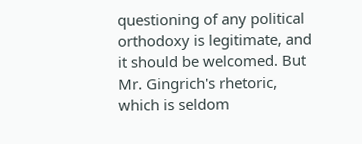questioning of any political orthodoxy is legitimate, and it should be welcomed. But Mr. Gingrich's rhetoric, which is seldom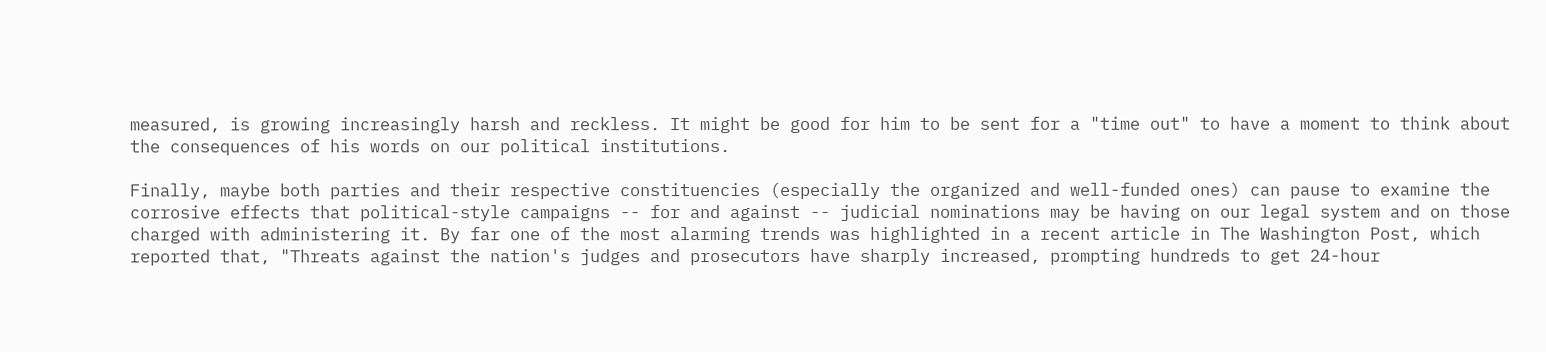measured, is growing increasingly harsh and reckless. It might be good for him to be sent for a "time out" to have a moment to think about the consequences of his words on our political institutions.

Finally, maybe both parties and their respective constituencies (especially the organized and well-funded ones) can pause to examine the corrosive effects that political-style campaigns -- for and against -- judicial nominations may be having on our legal system and on those charged with administering it. By far one of the most alarming trends was highlighted in a recent article in The Washington Post, which reported that, "Threats against the nation's judges and prosecutors have sharply increased, prompting hundreds to get 24-hour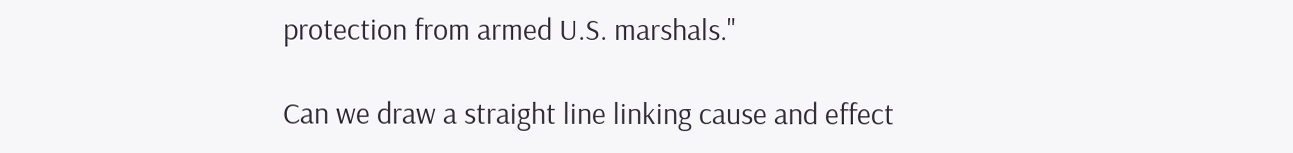protection from armed U.S. marshals."

Can we draw a straight line linking cause and effect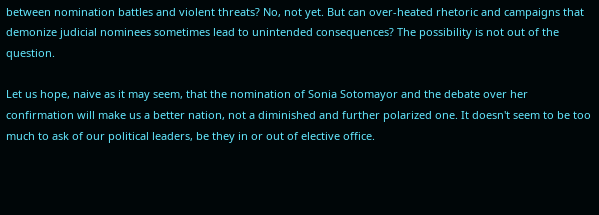between nomination battles and violent threats? No, not yet. But can over-heated rhetoric and campaigns that demonize judicial nominees sometimes lead to unintended consequences? The possibility is not out of the question.

Let us hope, naive as it may seem, that the nomination of Sonia Sotomayor and the debate over her confirmation will make us a better nation, not a diminished and further polarized one. It doesn't seem to be too much to ask of our political leaders, be they in or out of elective office.